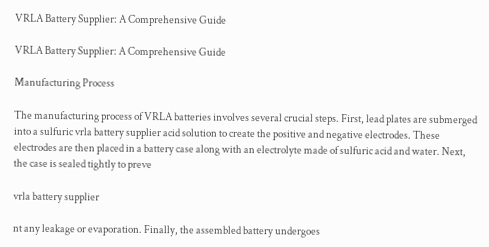VRLA Battery Supplier: A Comprehensive Guide

VRLA Battery Supplier: A Comprehensive Guide

Manufacturing Process

The manufacturing process of VRLA batteries involves several crucial steps. First, lead plates are submerged into a sulfuric vrla battery supplier acid solution to create the positive and negative electrodes. These electrodes are then placed in a battery case along with an electrolyte made of sulfuric acid and water. Next, the case is sealed tightly to preve

vrla battery supplier

nt any leakage or evaporation. Finally, the assembled battery undergoes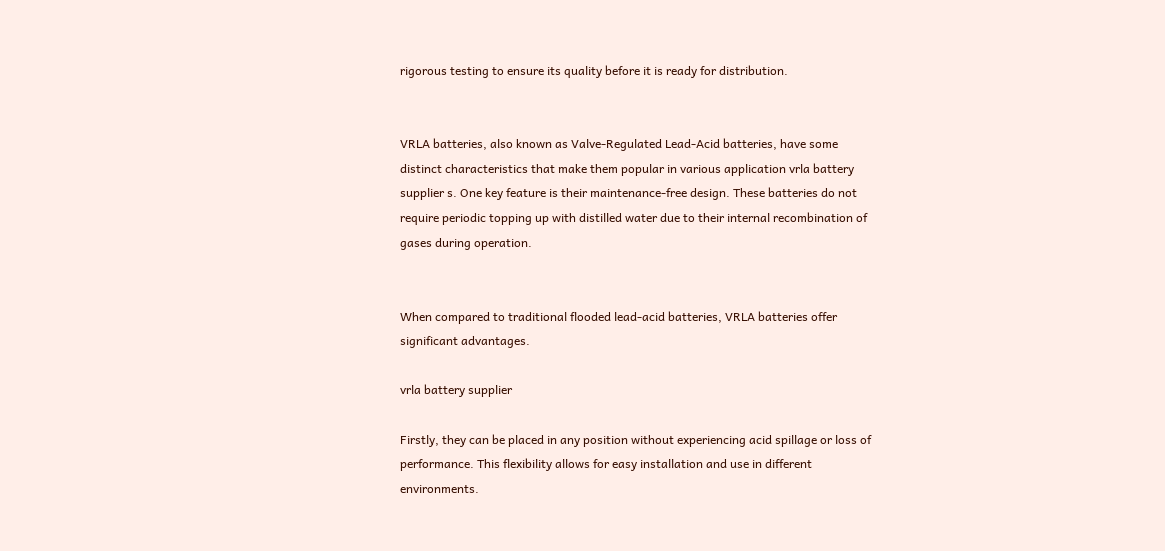rigorous testing to ensure its quality before it is ready for distribution.


VRLA batteries, also known as Valve-Regulated Lead-Acid batteries, have some distinct characteristics that make them popular in various application vrla battery supplier s. One key feature is their maintenance-free design. These batteries do not require periodic topping up with distilled water due to their internal recombination of gases during operation.


When compared to traditional flooded lead-acid batteries, VRLA batteries offer significant advantages.

vrla battery supplier

Firstly, they can be placed in any position without experiencing acid spillage or loss of performance. This flexibility allows for easy installation and use in different environments.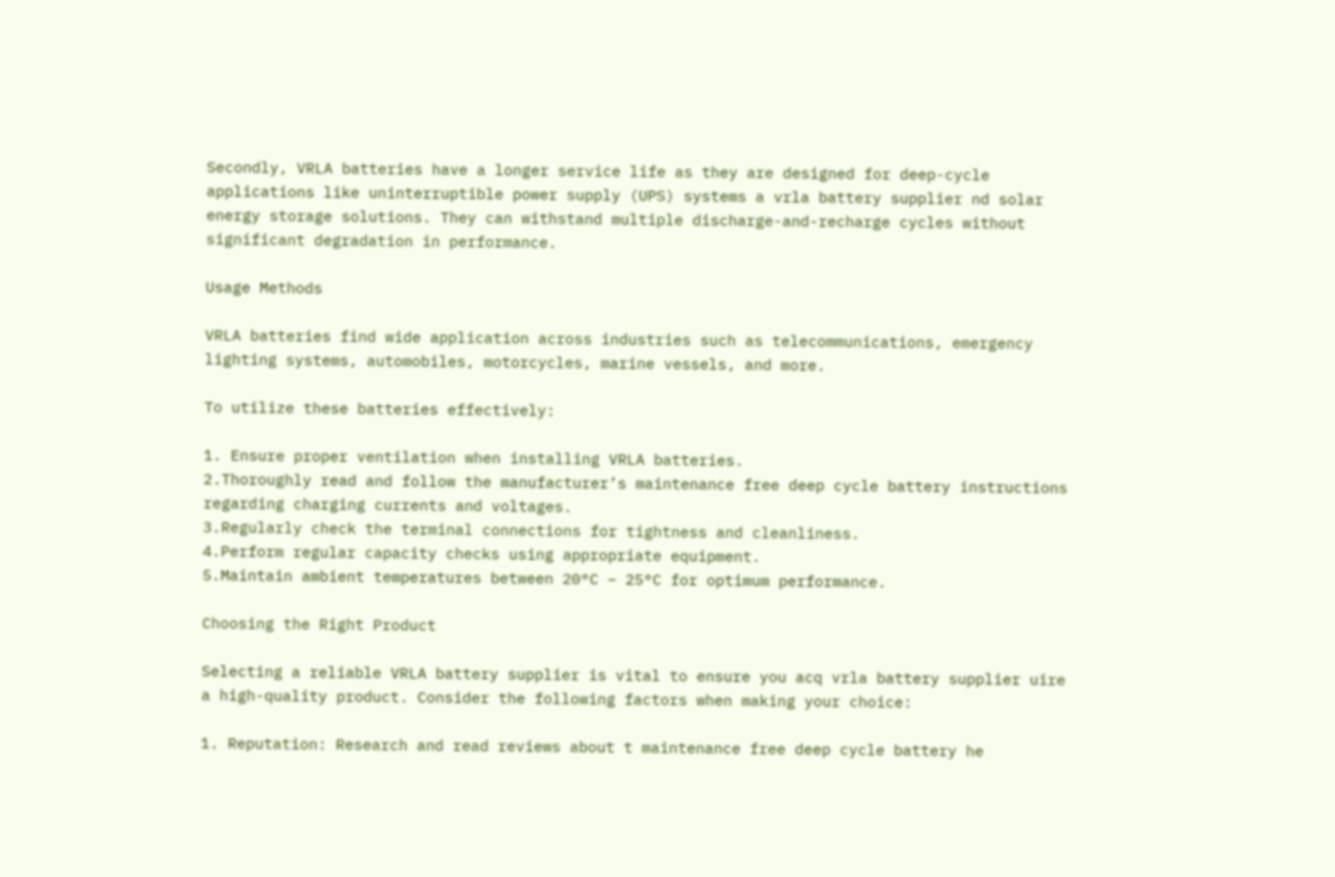Secondly, VRLA batteries have a longer service life as they are designed for deep-cycle applications like uninterruptible power supply (UPS) systems a vrla battery supplier nd solar energy storage solutions. They can withstand multiple discharge-and-recharge cycles without significant degradation in performance.

Usage Methods

VRLA batteries find wide application across industries such as telecommunications, emergency lighting systems, automobiles, motorcycles, marine vessels, and more.

To utilize these batteries effectively:

1. Ensure proper ventilation when installing VRLA batteries.
2.Thoroughly read and follow the manufacturer’s maintenance free deep cycle battery instructions regarding charging currents and voltages.
3.Regularly check the terminal connections for tightness and cleanliness.
4.Perform regular capacity checks using appropriate equipment.
5.Maintain ambient temperatures between 20°C – 25°C for optimum performance.

Choosing the Right Product

Selecting a reliable VRLA battery supplier is vital to ensure you acq vrla battery supplier uire a high-quality product. Consider the following factors when making your choice:

1. Reputation: Research and read reviews about t maintenance free deep cycle battery he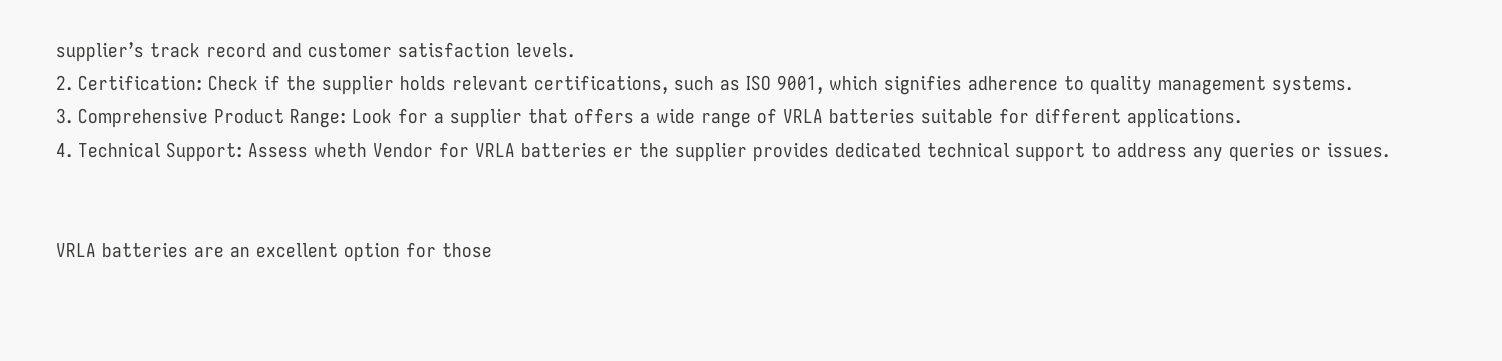supplier’s track record and customer satisfaction levels.
2. Certification: Check if the supplier holds relevant certifications, such as ISO 9001, which signifies adherence to quality management systems.
3. Comprehensive Product Range: Look for a supplier that offers a wide range of VRLA batteries suitable for different applications.
4. Technical Support: Assess wheth Vendor for VRLA batteries er the supplier provides dedicated technical support to address any queries or issues.


VRLA batteries are an excellent option for those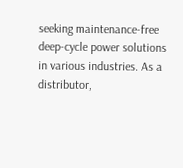seeking maintenance-free deep-cycle power solutions in various industries. As a distributor,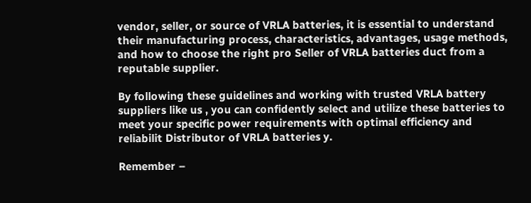vendor, seller, or source of VRLA batteries, it is essential to understand their manufacturing process, characteristics, advantages, usage methods, and how to choose the right pro Seller of VRLA batteries duct from a reputable supplier.

By following these guidelines and working with trusted VRLA battery suppliers like us , you can confidently select and utilize these batteries to meet your specific power requirements with optimal efficiency and reliabilit Distributor of VRLA batteries y.

Remember –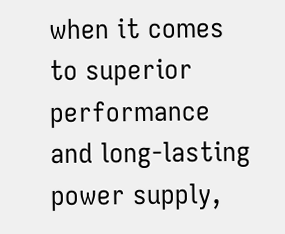when it comes to superior performance and long-lasting power supply,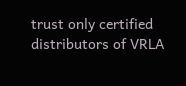trust only certified distributors of VRLA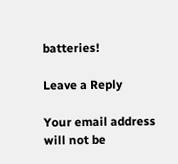batteries!

Leave a Reply

Your email address will not be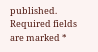published. Required fields are marked *